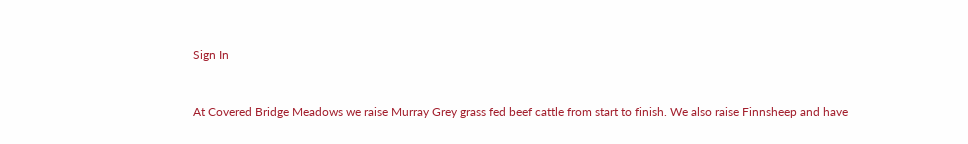Sign In


At Covered Bridge Meadows we raise Murray Grey grass fed beef cattle from start to finish. We also raise Finnsheep and have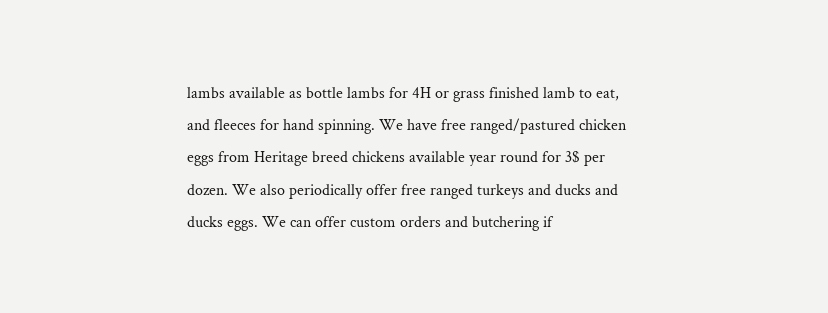lambs available as bottle lambs for 4H or grass finished lamb to eat, and fleeces for hand spinning. We have free ranged/pastured chicken eggs from Heritage breed chickens available year round for 3$ per dozen. We also periodically offer free ranged turkeys and ducks and ducks eggs. We can offer custom orders and butchering if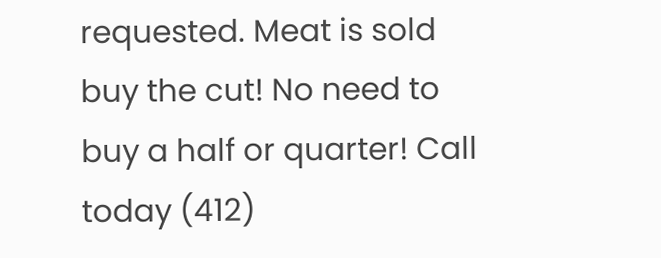requested. Meat is sold buy the cut! No need to buy a half or quarter! Call today (412)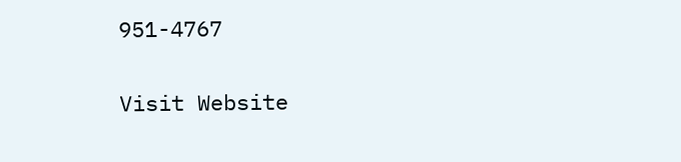951-4767

Visit Website